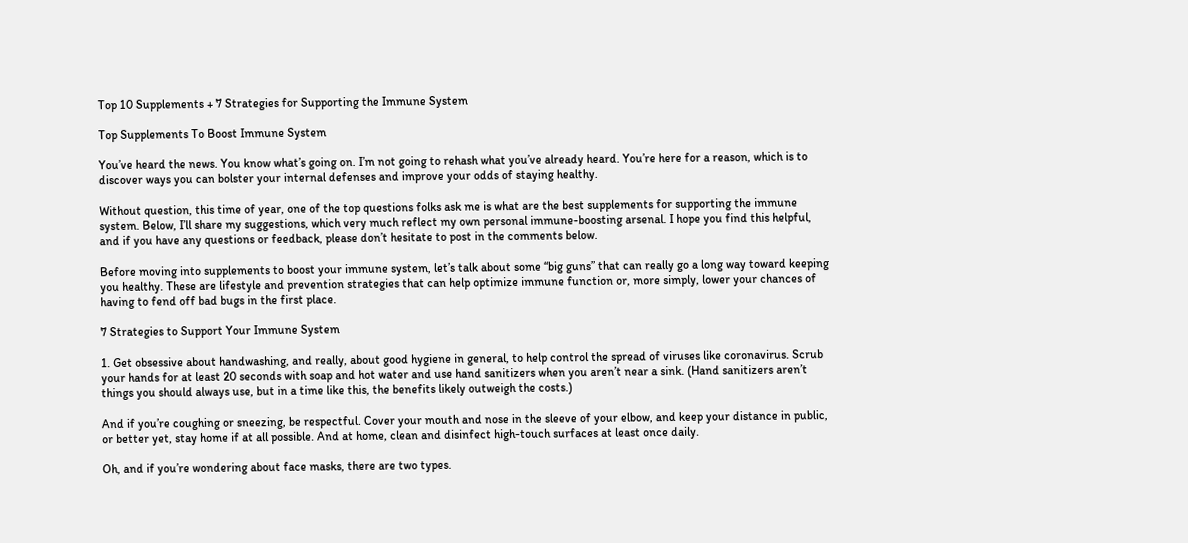Top 10 Supplements + 7 Strategies for Supporting the Immune System

Top Supplements To Boost Immune System

You’ve heard the news. You know what’s going on. I’m not going to rehash what you’ve already heard. You’re here for a reason, which is to discover ways you can bolster your internal defenses and improve your odds of staying healthy.

Without question, this time of year, one of the top questions folks ask me is what are the best supplements for supporting the immune system. Below, I’ll share my suggestions, which very much reflect my own personal immune-boosting arsenal. I hope you find this helpful, and if you have any questions or feedback, please don’t hesitate to post in the comments below.

Before moving into supplements to boost your immune system, let’s talk about some “big guns” that can really go a long way toward keeping you healthy. These are lifestyle and prevention strategies that can help optimize immune function or, more simply, lower your chances of having to fend off bad bugs in the first place.

7 Strategies to Support Your Immune System

1. Get obsessive about handwashing, and really, about good hygiene in general, to help control the spread of viruses like coronavirus. Scrub your hands for at least 20 seconds with soap and hot water and use hand sanitizers when you aren’t near a sink. (Hand sanitizers aren’t things you should always use, but in a time like this, the benefits likely outweigh the costs.)

And if you’re coughing or sneezing, be respectful. Cover your mouth and nose in the sleeve of your elbow, and keep your distance in public, or better yet, stay home if at all possible. And at home, clean and disinfect high-touch surfaces at least once daily.

Oh, and if you’re wondering about face masks, there are two types.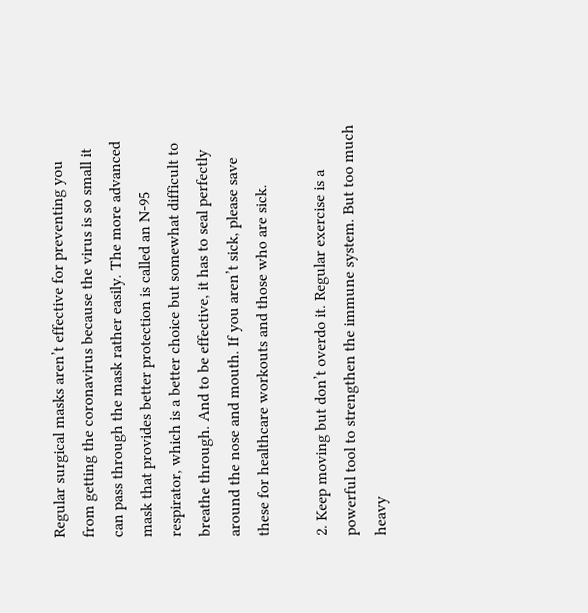Regular surgical masks aren’t effective for preventing you from getting the coronavirus because the virus is so small it can pass through the mask rather easily. The more advanced mask that provides better protection is called an N-95 respirator, which is a better choice but somewhat difficult to breathe through. And to be effective, it has to seal perfectly around the nose and mouth. If you aren’t sick, please save these for healthcare workouts and those who are sick.

2. Keep moving but don’t overdo it. Regular exercise is a powerful tool to strengthen the immune system. But too much heavy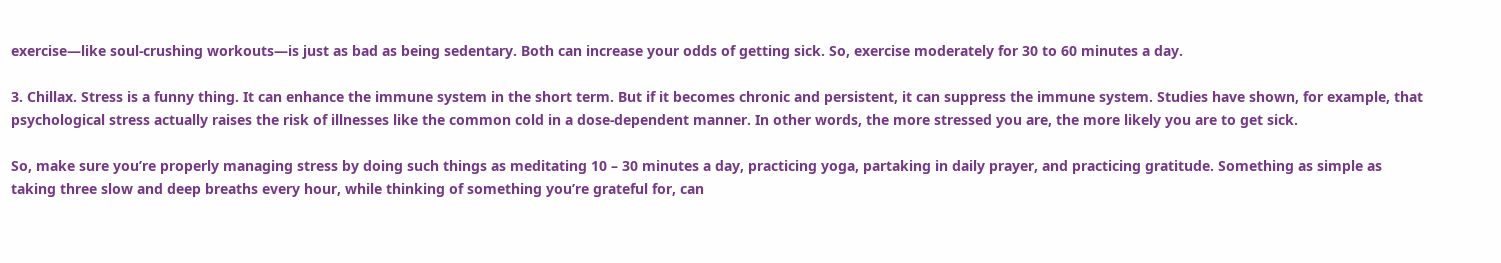exercise—like soul-crushing workouts—is just as bad as being sedentary. Both can increase your odds of getting sick. So, exercise moderately for 30 to 60 minutes a day.

3. Chillax. Stress is a funny thing. It can enhance the immune system in the short term. But if it becomes chronic and persistent, it can suppress the immune system. Studies have shown, for example, that psychological stress actually raises the risk of illnesses like the common cold in a dose-dependent manner. In other words, the more stressed you are, the more likely you are to get sick.

So, make sure you’re properly managing stress by doing such things as meditating 10 – 30 minutes a day, practicing yoga, partaking in daily prayer, and practicing gratitude. Something as simple as taking three slow and deep breaths every hour, while thinking of something you’re grateful for, can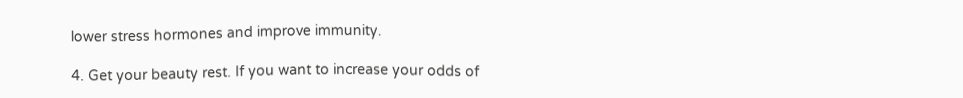lower stress hormones and improve immunity.

4. Get your beauty rest. If you want to increase your odds of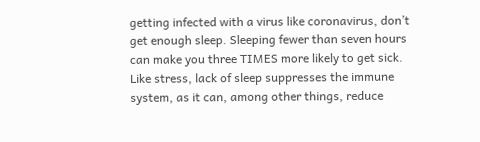getting infected with a virus like coronavirus, don’t get enough sleep. Sleeping fewer than seven hours can make you three TIMES more likely to get sick. Like stress, lack of sleep suppresses the immune system, as it can, among other things, reduce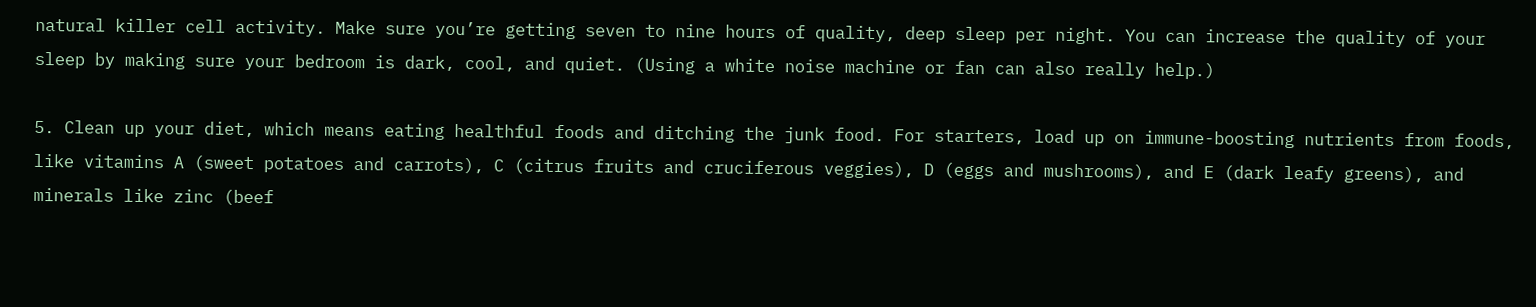natural killer cell activity. Make sure you’re getting seven to nine hours of quality, deep sleep per night. You can increase the quality of your sleep by making sure your bedroom is dark, cool, and quiet. (Using a white noise machine or fan can also really help.)

5. Clean up your diet, which means eating healthful foods and ditching the junk food. For starters, load up on immune-boosting nutrients from foods, like vitamins A (sweet potatoes and carrots), C (citrus fruits and cruciferous veggies), D (eggs and mushrooms), and E (dark leafy greens), and minerals like zinc (beef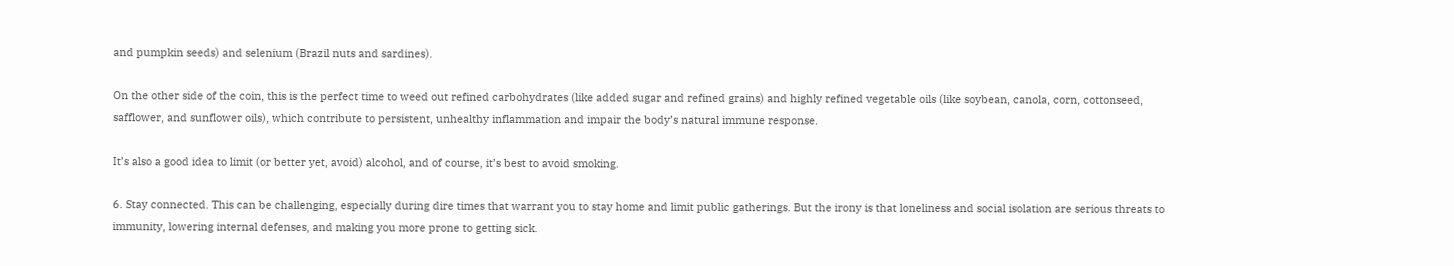and pumpkin seeds) and selenium (Brazil nuts and sardines).

On the other side of the coin, this is the perfect time to weed out refined carbohydrates (like added sugar and refined grains) and highly refined vegetable oils (like soybean, canola, corn, cottonseed, safflower, and sunflower oils), which contribute to persistent, unhealthy inflammation and impair the body’s natural immune response.

It’s also a good idea to limit (or better yet, avoid) alcohol, and of course, it’s best to avoid smoking.

6. Stay connected. This can be challenging, especially during dire times that warrant you to stay home and limit public gatherings. But the irony is that loneliness and social isolation are serious threats to immunity, lowering internal defenses, and making you more prone to getting sick.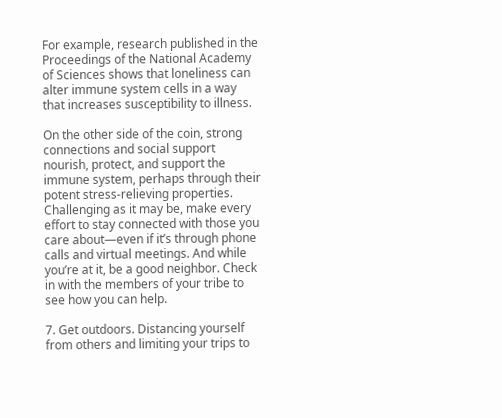For example, research published in the Proceedings of the National Academy of Sciences shows that loneliness can alter immune system cells in a way that increases susceptibility to illness.

On the other side of the coin, strong connections and social support nourish, protect, and support the immune system, perhaps through their potent stress-relieving properties. Challenging as it may be, make every effort to stay connected with those you care about—even if it’s through phone calls and virtual meetings. And while you’re at it, be a good neighbor. Check in with the members of your tribe to see how you can help.

7. Get outdoors. Distancing yourself from others and limiting your trips to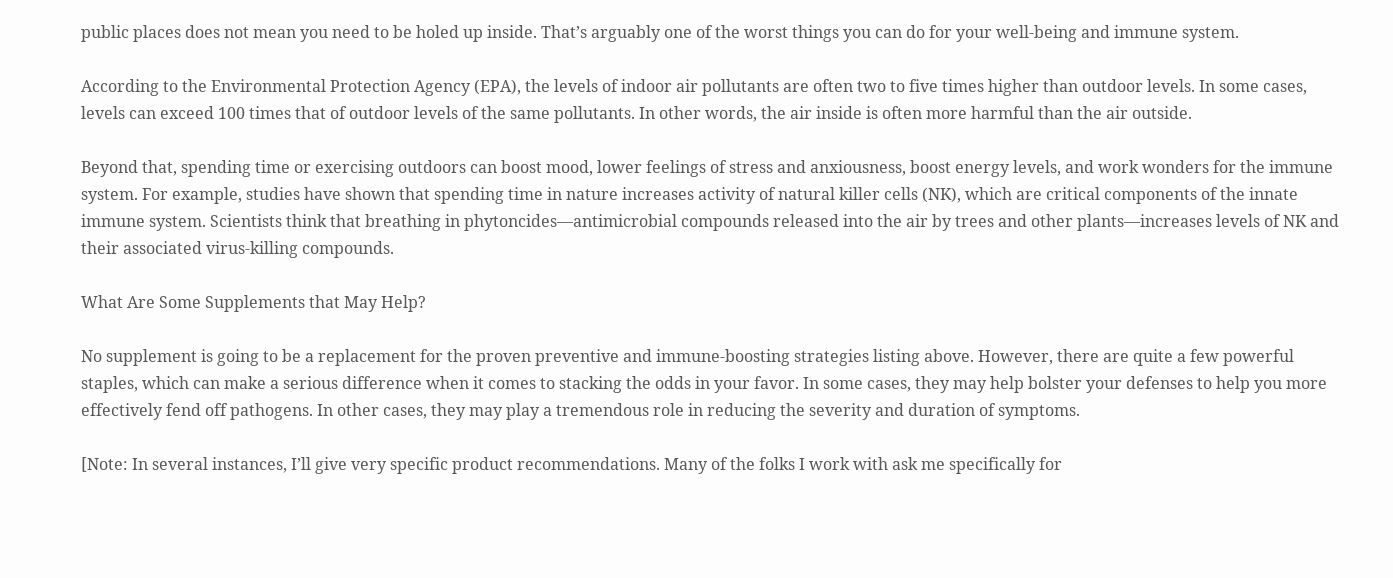public places does not mean you need to be holed up inside. That’s arguably one of the worst things you can do for your well-being and immune system.

According to the Environmental Protection Agency (EPA), the levels of indoor air pollutants are often two to five times higher than outdoor levels. In some cases, levels can exceed 100 times that of outdoor levels of the same pollutants. In other words, the air inside is often more harmful than the air outside.

Beyond that, spending time or exercising outdoors can boost mood, lower feelings of stress and anxiousness, boost energy levels, and work wonders for the immune system. For example, studies have shown that spending time in nature increases activity of natural killer cells (NK), which are critical components of the innate immune system. Scientists think that breathing in phytoncides—antimicrobial compounds released into the air by trees and other plants—increases levels of NK and their associated virus-killing compounds.

What Are Some Supplements that May Help?

No supplement is going to be a replacement for the proven preventive and immune-boosting strategies listing above. However, there are quite a few powerful staples, which can make a serious difference when it comes to stacking the odds in your favor. In some cases, they may help bolster your defenses to help you more effectively fend off pathogens. In other cases, they may play a tremendous role in reducing the severity and duration of symptoms.

[Note: In several instances, I’ll give very specific product recommendations. Many of the folks I work with ask me specifically for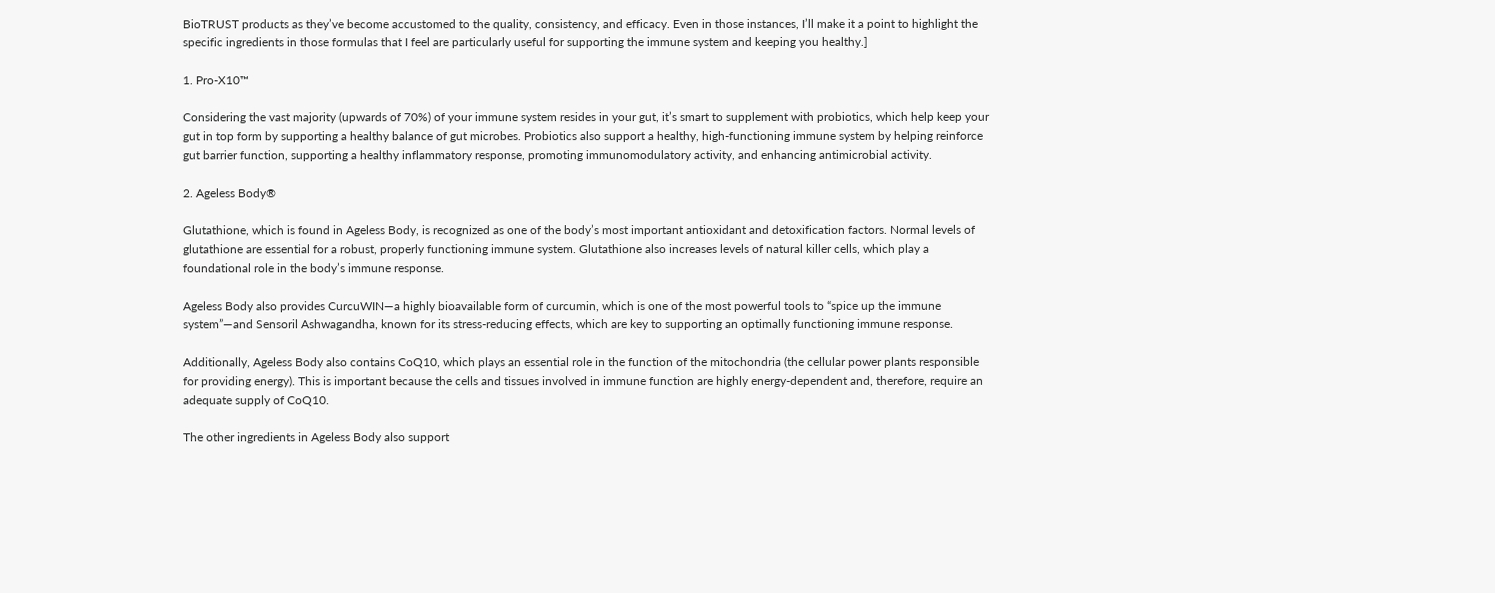BioTRUST products as they’ve become accustomed to the quality, consistency, and efficacy. Even in those instances, I’ll make it a point to highlight the specific ingredients in those formulas that I feel are particularly useful for supporting the immune system and keeping you healthy.]

1. Pro-X10™

Considering the vast majority (upwards of 70%) of your immune system resides in your gut, it’s smart to supplement with probiotics, which help keep your gut in top form by supporting a healthy balance of gut microbes. Probiotics also support a healthy, high-functioning immune system by helping reinforce gut barrier function, supporting a healthy inflammatory response, promoting immunomodulatory activity, and enhancing antimicrobial activity.

2. Ageless Body®

Glutathione, which is found in Ageless Body, is recognized as one of the body’s most important antioxidant and detoxification factors. Normal levels of glutathione are essential for a robust, properly functioning immune system. Glutathione also increases levels of natural killer cells, which play a foundational role in the body’s immune response.

Ageless Body also provides CurcuWIN—a highly bioavailable form of curcumin, which is one of the most powerful tools to “spice up the immune system”—and Sensoril Ashwagandha, known for its stress-reducing effects, which are key to supporting an optimally functioning immune response.

Additionally, Ageless Body also contains CoQ10, which plays an essential role in the function of the mitochondria (the cellular power plants responsible for providing energy). This is important because the cells and tissues involved in immune function are highly energy-dependent and, therefore, require an adequate supply of CoQ10.

The other ingredients in Ageless Body also support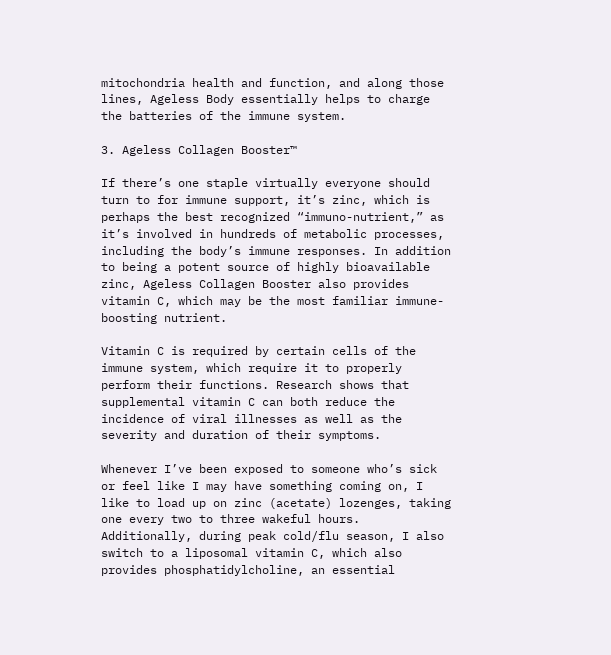mitochondria health and function, and along those lines, Ageless Body essentially helps to charge the batteries of the immune system.

3. Ageless Collagen Booster™

If there’s one staple virtually everyone should turn to for immune support, it’s zinc, which is perhaps the best recognized “immuno-nutrient,” as it’s involved in hundreds of metabolic processes, including the body’s immune responses. In addition to being a potent source of highly bioavailable zinc, Ageless Collagen Booster also provides vitamin C, which may be the most familiar immune-boosting nutrient.

Vitamin C is required by certain cells of the immune system, which require it to properly perform their functions. Research shows that supplemental vitamin C can both reduce the incidence of viral illnesses as well as the severity and duration of their symptoms.

Whenever I’ve been exposed to someone who’s sick or feel like I may have something coming on, I like to load up on zinc (acetate) lozenges, taking one every two to three wakeful hours. Additionally, during peak cold/flu season, I also switch to a liposomal vitamin C, which also provides phosphatidylcholine, an essential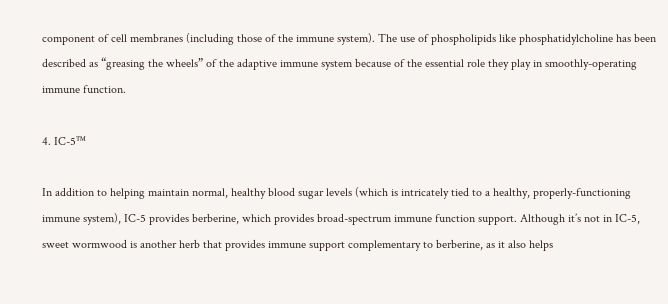component of cell membranes (including those of the immune system). The use of phospholipids like phosphatidylcholine has been described as “greasing the wheels” of the adaptive immune system because of the essential role they play in smoothly-operating immune function.

4. IC-5™

In addition to helping maintain normal, healthy blood sugar levels (which is intricately tied to a healthy, properly-functioning immune system), IC-5 provides berberine, which provides broad-spectrum immune function support. Although it’s not in IC-5, sweet wormwood is another herb that provides immune support complementary to berberine, as it also helps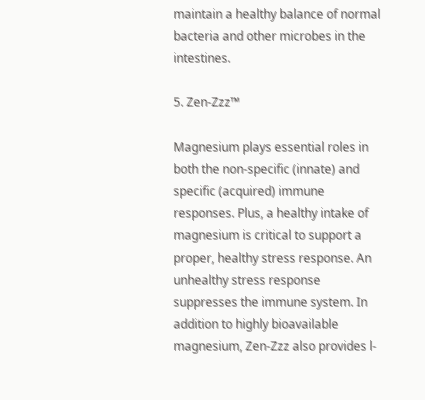maintain a healthy balance of normal bacteria and other microbes in the intestines.

5. Zen-Zzz™

Magnesium plays essential roles in both the non-specific (innate) and specific (acquired) immune responses. Plus, a healthy intake of magnesium is critical to support a proper, healthy stress response. An unhealthy stress response suppresses the immune system. In addition to highly bioavailable magnesium, Zen-Zzz also provides l-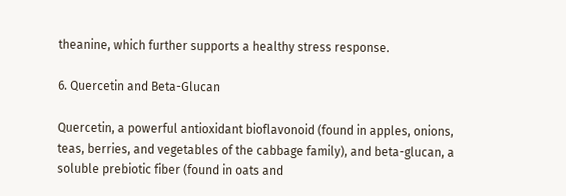theanine, which further supports a healthy stress response.

6. Quercetin and Beta-Glucan

Quercetin, a powerful antioxidant bioflavonoid (found in apples, onions, teas, berries, and vegetables of the cabbage family), and beta-glucan, a soluble prebiotic fiber (found in oats and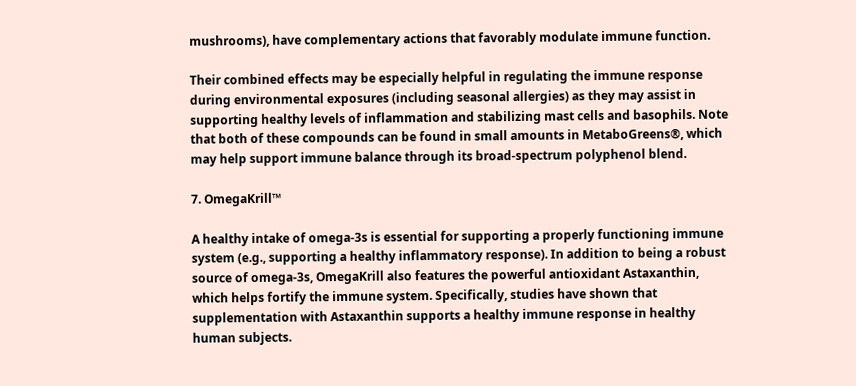mushrooms), have complementary actions that favorably modulate immune function.

Their combined effects may be especially helpful in regulating the immune response during environmental exposures (including seasonal allergies) as they may assist in supporting healthy levels of inflammation and stabilizing mast cells and basophils. Note that both of these compounds can be found in small amounts in MetaboGreens®, which may help support immune balance through its broad-spectrum polyphenol blend.

7. OmegaKrill™

A healthy intake of omega-3s is essential for supporting a properly functioning immune system (e.g., supporting a healthy inflammatory response). In addition to being a robust source of omega-3s, OmegaKrill also features the powerful antioxidant Astaxanthin, which helps fortify the immune system. Specifically, studies have shown that supplementation with Astaxanthin supports a healthy immune response in healthy human subjects.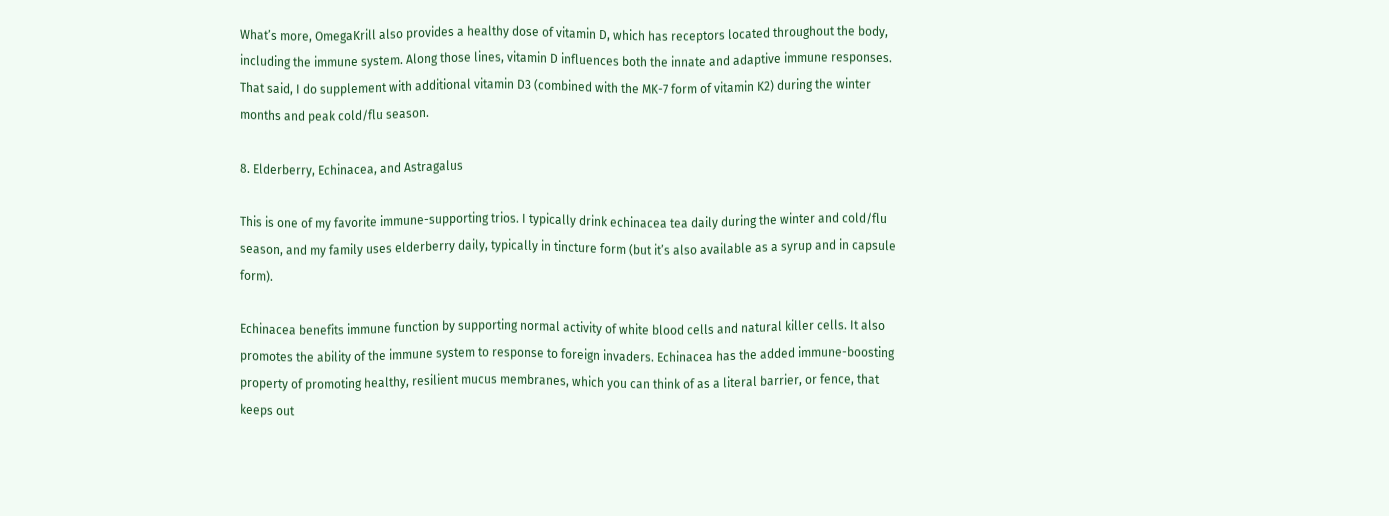What’s more, OmegaKrill also provides a healthy dose of vitamin D, which has receptors located throughout the body, including the immune system. Along those lines, vitamin D influences both the innate and adaptive immune responses. That said, I do supplement with additional vitamin D3 (combined with the MK-7 form of vitamin K2) during the winter months and peak cold/flu season.

8. Elderberry, Echinacea, and Astragalus

This is one of my favorite immune-supporting trios. I typically drink echinacea tea daily during the winter and cold/flu season, and my family uses elderberry daily, typically in tincture form (but it’s also available as a syrup and in capsule form).

Echinacea benefits immune function by supporting normal activity of white blood cells and natural killer cells. It also promotes the ability of the immune system to response to foreign invaders. Echinacea has the added immune-boosting property of promoting healthy, resilient mucus membranes, which you can think of as a literal barrier, or fence, that keeps out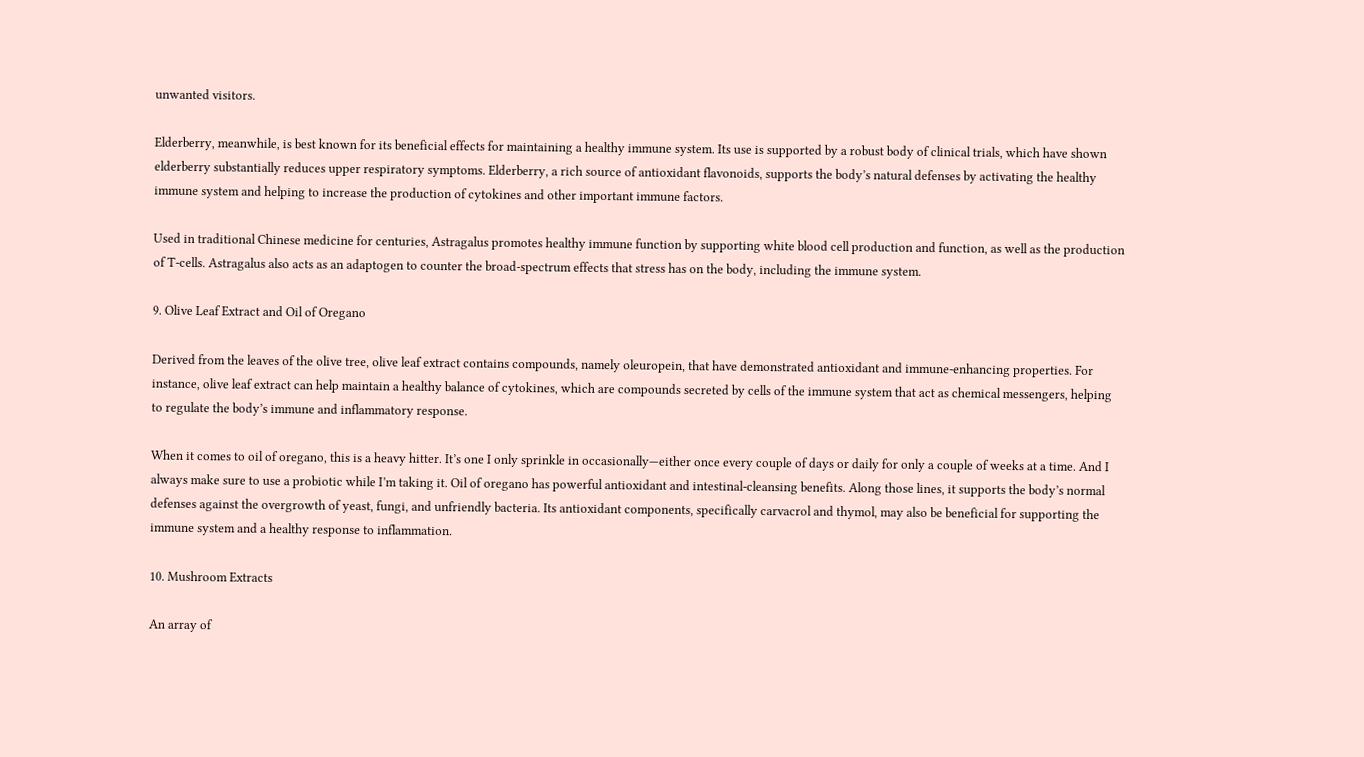unwanted visitors.

Elderberry, meanwhile, is best known for its beneficial effects for maintaining a healthy immune system. Its use is supported by a robust body of clinical trials, which have shown elderberry substantially reduces upper respiratory symptoms. Elderberry, a rich source of antioxidant flavonoids, supports the body’s natural defenses by activating the healthy immune system and helping to increase the production of cytokines and other important immune factors.

Used in traditional Chinese medicine for centuries, Astragalus promotes healthy immune function by supporting white blood cell production and function, as well as the production of T-cells. Astragalus also acts as an adaptogen to counter the broad-spectrum effects that stress has on the body, including the immune system.

9. Olive Leaf Extract and Oil of Oregano

Derived from the leaves of the olive tree, olive leaf extract contains compounds, namely oleuropein, that have demonstrated antioxidant and immune-enhancing properties. For instance, olive leaf extract can help maintain a healthy balance of cytokines, which are compounds secreted by cells of the immune system that act as chemical messengers, helping to regulate the body’s immune and inflammatory response.

When it comes to oil of oregano, this is a heavy hitter. It’s one I only sprinkle in occasionally—either once every couple of days or daily for only a couple of weeks at a time. And I always make sure to use a probiotic while I’m taking it. Oil of oregano has powerful antioxidant and intestinal-cleansing benefits. Along those lines, it supports the body’s normal defenses against the overgrowth of yeast, fungi, and unfriendly bacteria. Its antioxidant components, specifically carvacrol and thymol, may also be beneficial for supporting the immune system and a healthy response to inflammation.

10. Mushroom Extracts

An array of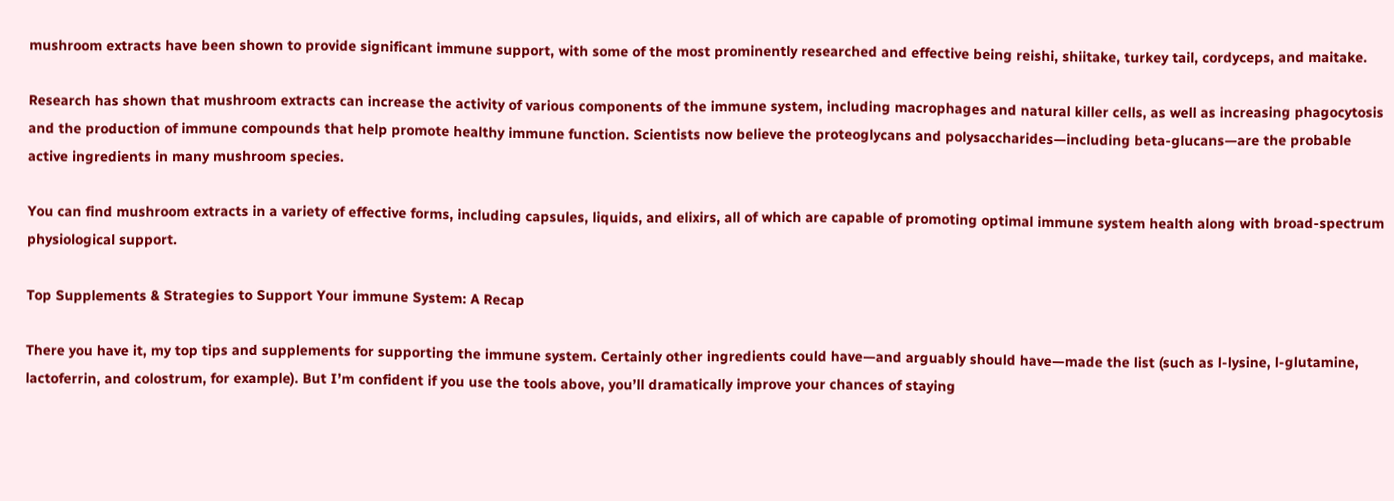mushroom extracts have been shown to provide significant immune support, with some of the most prominently researched and effective being reishi, shiitake, turkey tail, cordyceps, and maitake.

Research has shown that mushroom extracts can increase the activity of various components of the immune system, including macrophages and natural killer cells, as well as increasing phagocytosis and the production of immune compounds that help promote healthy immune function. Scientists now believe the proteoglycans and polysaccharides—including beta-glucans—are the probable active ingredients in many mushroom species.

You can find mushroom extracts in a variety of effective forms, including capsules, liquids, and elixirs, all of which are capable of promoting optimal immune system health along with broad-spectrum physiological support.

Top Supplements & Strategies to Support Your immune System: A Recap

There you have it, my top tips and supplements for supporting the immune system. Certainly other ingredients could have—and arguably should have—made the list (such as l-lysine, l-glutamine, lactoferrin, and colostrum, for example). But I’m confident if you use the tools above, you’ll dramatically improve your chances of staying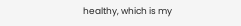healthy, which is my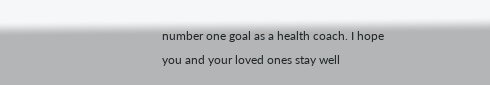number one goal as a health coach. I hope you and your loved ones stay well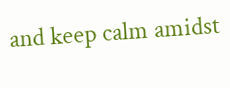and keep calm amidst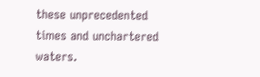these unprecedented times and unchartered waters.